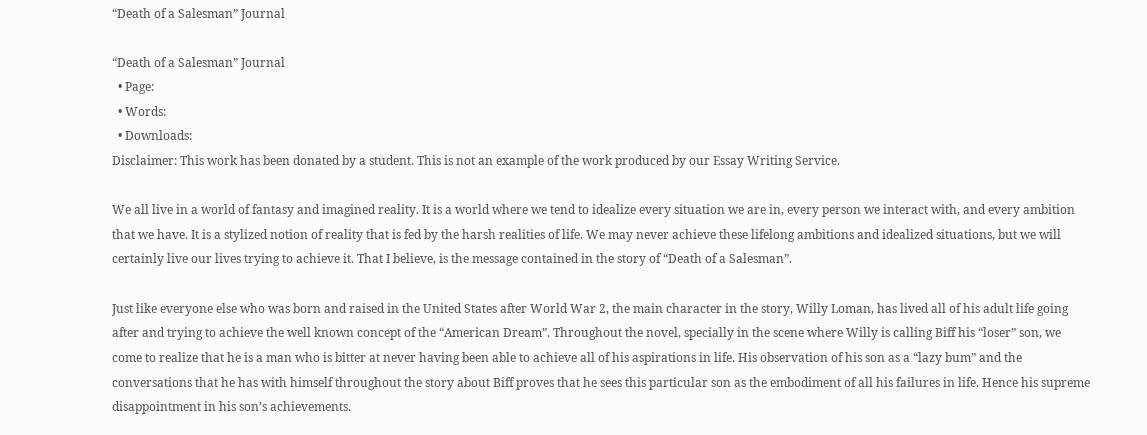“Death of a Salesman” Journal

“Death of a Salesman” Journal
  • Page:
  • Words:
  • Downloads:
Disclaimer: This work has been donated by a student. This is not an example of the work produced by our Essay Writing Service.

We all live in a world of fantasy and imagined reality. It is a world where we tend to idealize every situation we are in, every person we interact with, and every ambition that we have. It is a stylized notion of reality that is fed by the harsh realities of life. We may never achieve these lifelong ambitions and idealized situations, but we will certainly live our lives trying to achieve it. That I believe, is the message contained in the story of “Death of a Salesman”.

Just like everyone else who was born and raised in the United States after World War 2, the main character in the story, Willy Loman, has lived all of his adult life going after and trying to achieve the well known concept of the “American Dream”. Throughout the novel, specially in the scene where Willy is calling Biff his “loser” son, we come to realize that he is a man who is bitter at never having been able to achieve all of his aspirations in life. His observation of his son as a “lazy bum” and the conversations that he has with himself throughout the story about Biff proves that he sees this particular son as the embodiment of all his failures in life. Hence his supreme disappointment in his son’s achievements.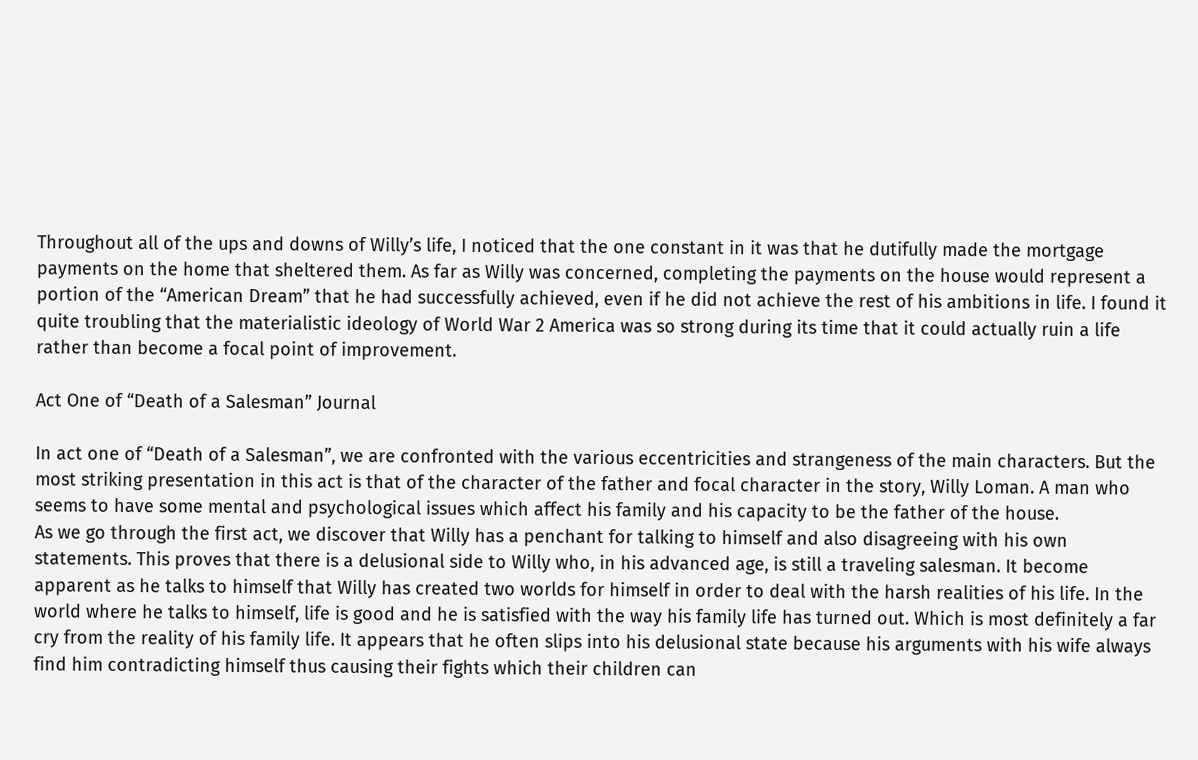Throughout all of the ups and downs of Willy’s life, I noticed that the one constant in it was that he dutifully made the mortgage payments on the home that sheltered them. As far as Willy was concerned, completing the payments on the house would represent a portion of the “American Dream” that he had successfully achieved, even if he did not achieve the rest of his ambitions in life. I found it quite troubling that the materialistic ideology of World War 2 America was so strong during its time that it could actually ruin a life rather than become a focal point of improvement.

Act One of “Death of a Salesman” Journal

In act one of “Death of a Salesman”, we are confronted with the various eccentricities and strangeness of the main characters. But the most striking presentation in this act is that of the character of the father and focal character in the story, Willy Loman. A man who seems to have some mental and psychological issues which affect his family and his capacity to be the father of the house.
As we go through the first act, we discover that Willy has a penchant for talking to himself and also disagreeing with his own statements. This proves that there is a delusional side to Willy who, in his advanced age, is still a traveling salesman. It become apparent as he talks to himself that Willy has created two worlds for himself in order to deal with the harsh realities of his life. In the world where he talks to himself, life is good and he is satisfied with the way his family life has turned out. Which is most definitely a far cry from the reality of his family life. It appears that he often slips into his delusional state because his arguments with his wife always find him contradicting himself thus causing their fights which their children can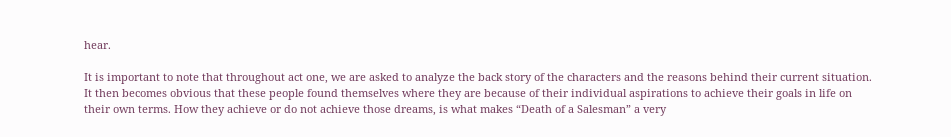hear.

It is important to note that throughout act one, we are asked to analyze the back story of the characters and the reasons behind their current situation. It then becomes obvious that these people found themselves where they are because of their individual aspirations to achieve their goals in life on their own terms. How they achieve or do not achieve those dreams, is what makes “Death of a Salesman” a very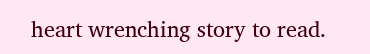heart wrenching story to read.